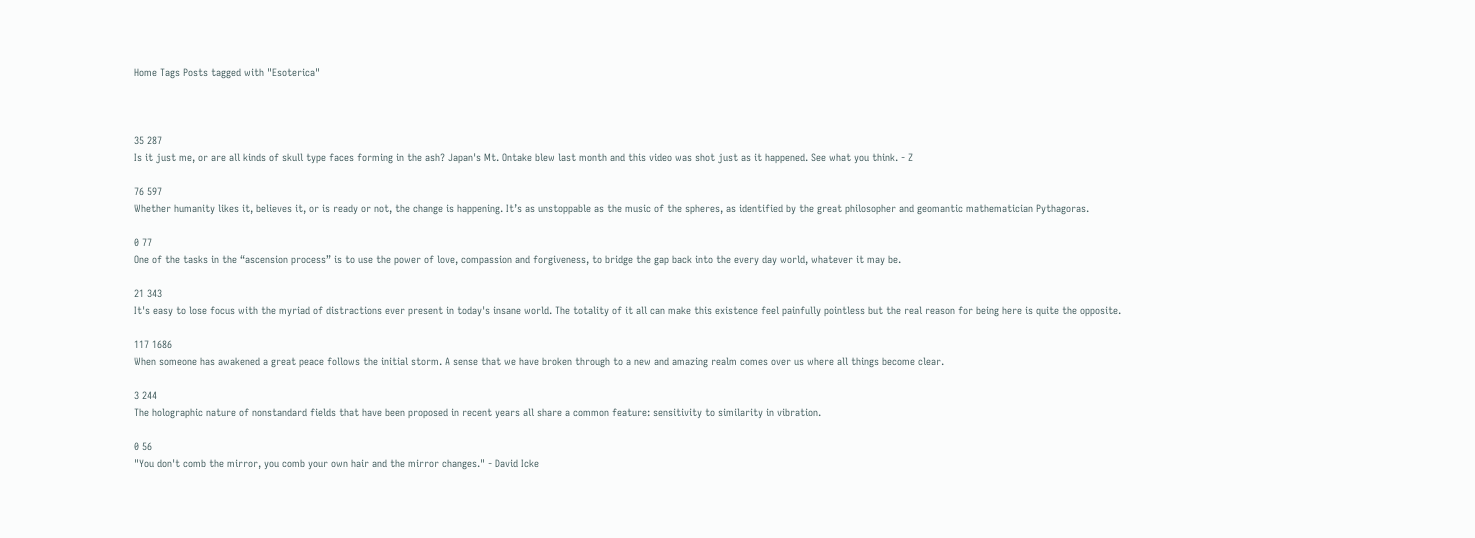Home Tags Posts tagged with "Esoterica"



35 287
Is it just me, or are all kinds of skull type faces forming in the ash? Japan's Mt. Ontake blew last month and this video was shot just as it happened. See what you think. - Z

76 597
Whether humanity likes it, believes it, or is ready or not, the change is happening. It’s as unstoppable as the music of the spheres, as identified by the great philosopher and geomantic mathematician Pythagoras.

0 77
One of the tasks in the “ascension process” is to use the power of love, compassion and forgiveness, to bridge the gap back into the every day world, whatever it may be.

21 343
It's easy to lose focus with the myriad of distractions ever present in today's insane world. The totality of it all can make this existence feel painfully pointless but the real reason for being here is quite the opposite.

117 1686
When someone has awakened a great peace follows the initial storm. A sense that we have broken through to a new and amazing realm comes over us where all things become clear.

3 244
The holographic nature of nonstandard fields that have been proposed in recent years all share a common feature: sensitivity to similarity in vibration.

0 56
"You don't comb the mirror, you comb your own hair and the mirror changes." - David Icke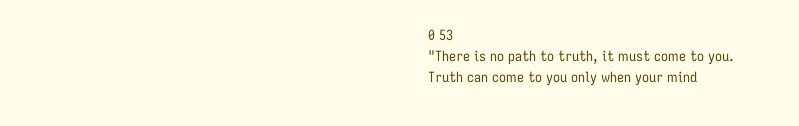0 53
"There is no path to truth, it must come to you. Truth can come to you only when your mind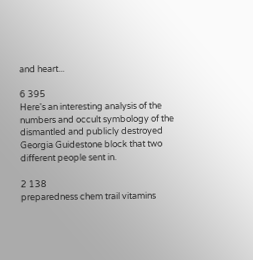and heart...

6 395
Here's an interesting analysis of the numbers and occult symbology of the dismantled and publicly destroyed Georgia Guidestone block that two different people sent in.

2 138
preparedness chem trail vitamins